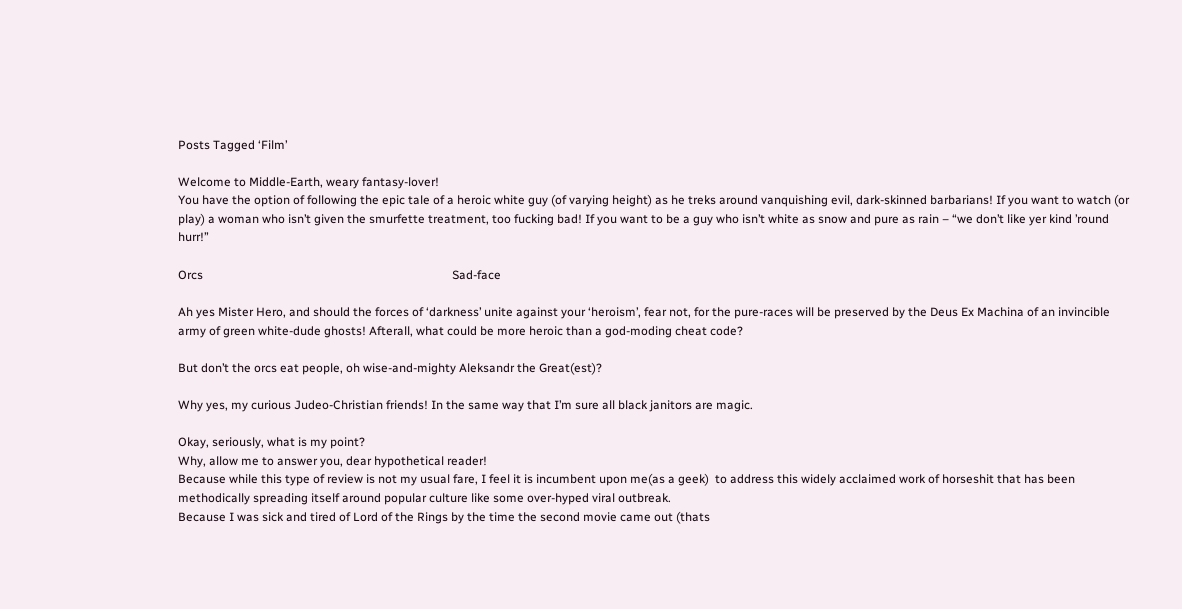Posts Tagged ‘Film’

Welcome to Middle-Earth, weary fantasy-lover!
You have the option of following the epic tale of a heroic white guy (of varying height) as he treks around vanquishing evil, dark-skinned barbarians! If you want to watch (or play) a woman who isn’t given the smurfette treatment, too fucking bad! If you want to be a guy who isn’t white as snow and pure as rain – “we don’t like yer kind ’round hurr!”

Orcs                                                                                   Sad-face

Ah yes Mister Hero, and should the forces of ‘darkness’ unite against your ‘heroism’, fear not, for the pure-races will be preserved by the Deus Ex Machina of an invincible army of green white-dude ghosts! Afterall, what could be more heroic than a god-moding cheat code?

But don’t the orcs eat people, oh wise-and-mighty Aleksandr the Great(est)?

Why yes, my curious Judeo-Christian friends! In the same way that I’m sure all black janitors are magic.

Okay, seriously, what is my point?
Why, allow me to answer you, dear hypothetical reader!
Because while this type of review is not my usual fare, I feel it is incumbent upon me(as a geek)  to address this widely acclaimed work of horseshit that has been methodically spreading itself around popular culture like some over-hyped viral outbreak.
Because I was sick and tired of Lord of the Rings by the time the second movie came out (thats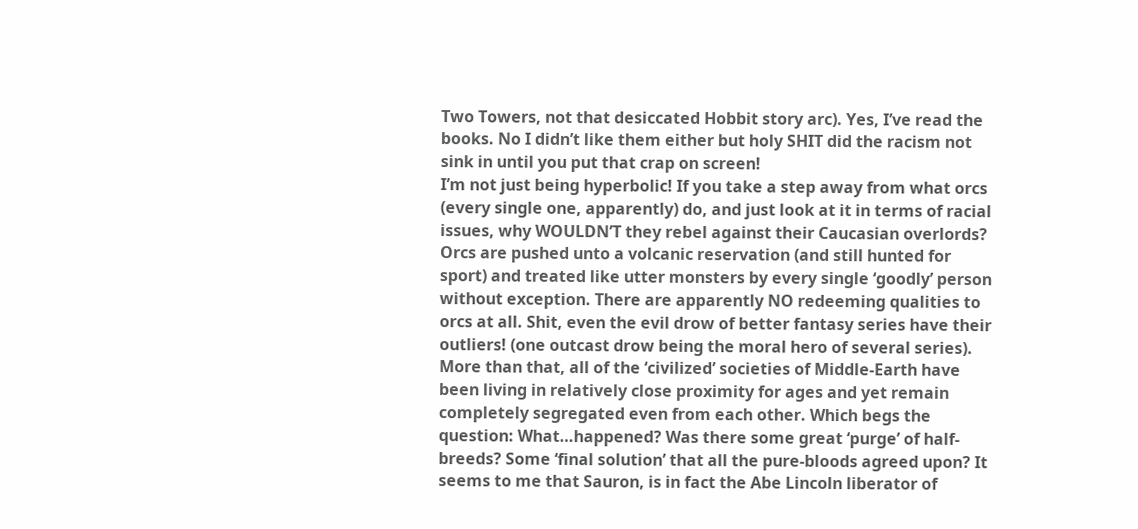Two Towers, not that desiccated Hobbit story arc). Yes, I’ve read the books. No I didn’t like them either but holy SHIT did the racism not sink in until you put that crap on screen!
I’m not just being hyperbolic! If you take a step away from what orcs (every single one, apparently) do, and just look at it in terms of racial issues, why WOULDN’T they rebel against their Caucasian overlords? Orcs are pushed unto a volcanic reservation (and still hunted for sport) and treated like utter monsters by every single ‘goodly’ person without exception. There are apparently NO redeeming qualities to orcs at all. Shit, even the evil drow of better fantasy series have their outliers! (one outcast drow being the moral hero of several series). More than that, all of the ‘civilized’ societies of Middle-Earth have been living in relatively close proximity for ages and yet remain completely segregated even from each other. Which begs the question: What…happened? Was there some great ‘purge’ of half-breeds? Some ‘final solution’ that all the pure-bloods agreed upon? It seems to me that Sauron, is in fact the Abe Lincoln liberator of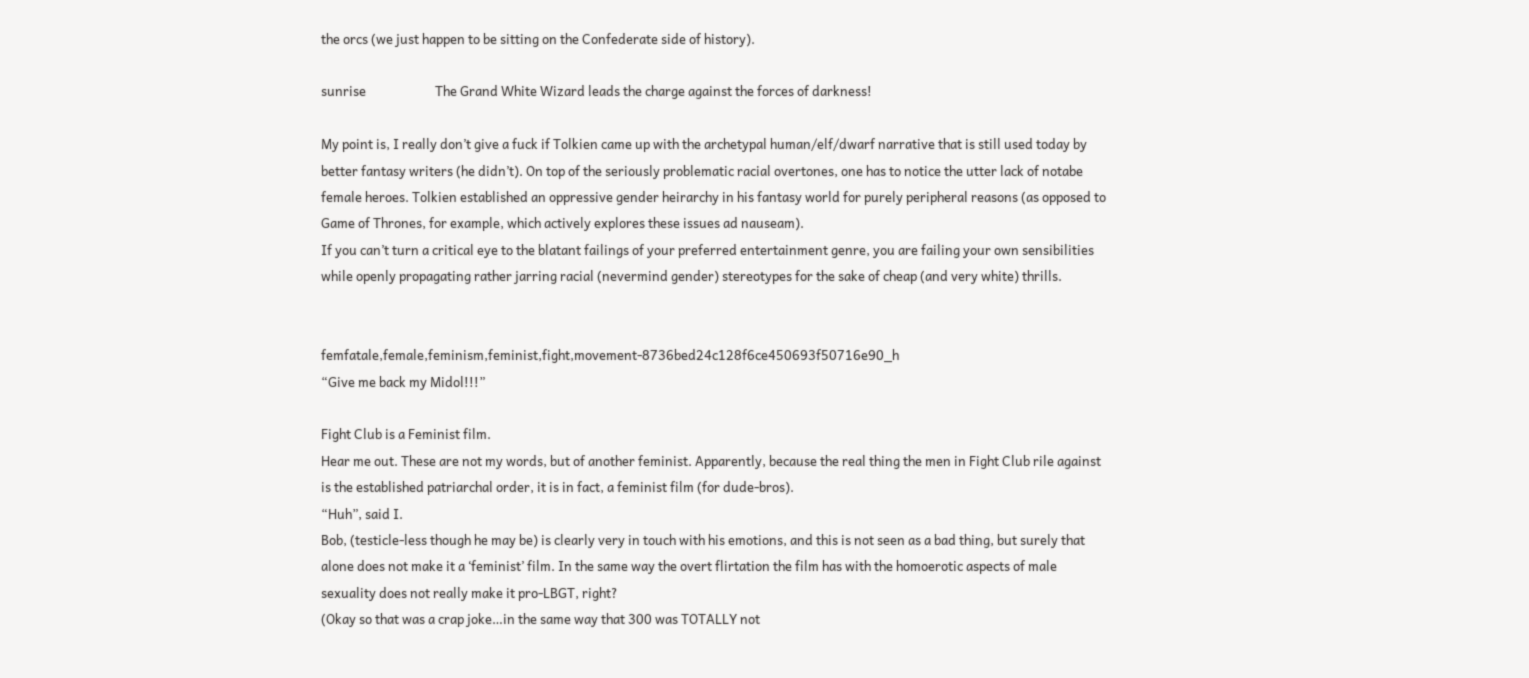the orcs (we just happen to be sitting on the Confederate side of history).

sunrise                       The Grand White Wizard leads the charge against the forces of darkness!

My point is, I really don’t give a fuck if Tolkien came up with the archetypal human/elf/dwarf narrative that is still used today by better fantasy writers (he didn’t). On top of the seriously problematic racial overtones, one has to notice the utter lack of notabe female heroes. Tolkien established an oppressive gender heirarchy in his fantasy world for purely peripheral reasons (as opposed to Game of Thrones, for example, which actively explores these issues ad nauseam).
If you can’t turn a critical eye to the blatant failings of your preferred entertainment genre, you are failing your own sensibilities while openly propagating rather jarring racial (nevermind gender) stereotypes for the sake of cheap (and very white) thrills.


femfatale,female,feminism,feminist,fight,movement-8736bed24c128f6ce450693f50716e90_h                                                                 “Give me back my Midol!!!”

Fight Club is a Feminist film.
Hear me out. These are not my words, but of another feminist. Apparently, because the real thing the men in Fight Club rile against is the established patriarchal order, it is in fact, a feminist film (for dude-bros).
“Huh”, said I.
Bob, (testicle-less though he may be) is clearly very in touch with his emotions, and this is not seen as a bad thing, but surely that alone does not make it a ‘feminist’ film. In the same way the overt flirtation the film has with the homoerotic aspects of male sexuality does not really make it pro-LBGT, right?
(Okay so that was a crap joke…in the same way that 300 was TOTALLY not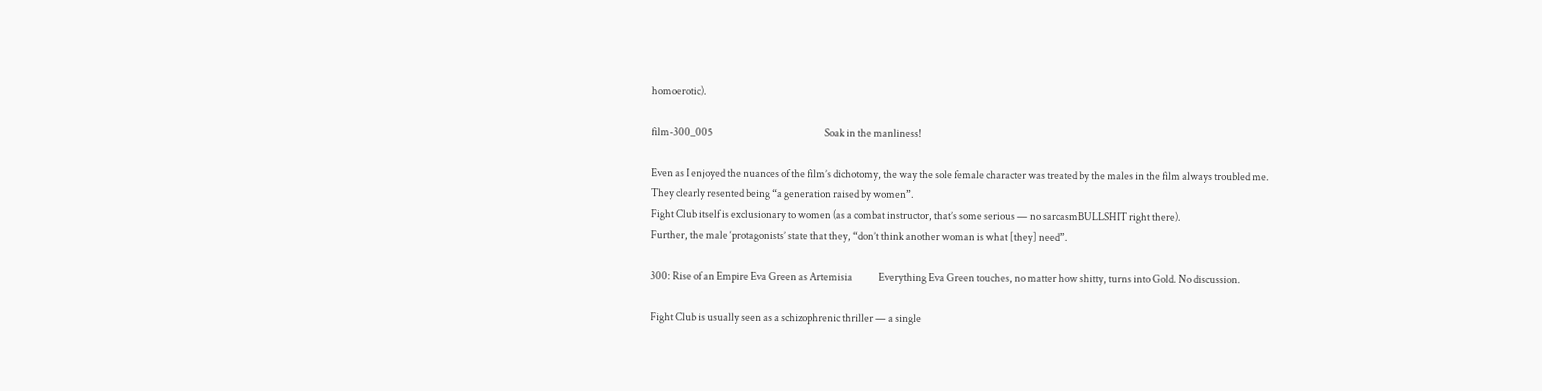homoerotic).

film-300_005                                                        Soak in the manliness!

Even as I enjoyed the nuances of the film’s dichotomy, the way the sole female character was treated by the males in the film always troubled me.
They clearly resented being “a generation raised by women”.
Fight Club itself is exclusionary to women (as a combat instructor, that’s some serious — no sarcasmBULLSHIT right there).
Further, the male ‘protagonists’ state that they, “don’t think another woman is what [they] need”.

300: Rise of an Empire Eva Green as Artemisia             Everything Eva Green touches, no matter how shitty, turns into Gold. No discussion.

Fight Club is usually seen as a schizophrenic thriller — a single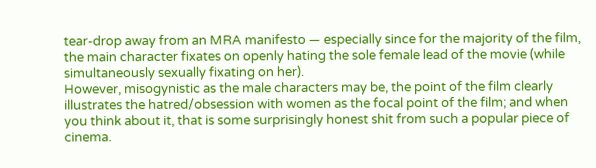tear-drop away from an MRA manifesto — especially since for the majority of the film, the main character fixates on openly hating the sole female lead of the movie (while simultaneously sexually fixating on her).
However, misogynistic as the male characters may be, the point of the film clearly illustrates the hatred/obsession with women as the focal point of the film; and when you think about it, that is some surprisingly honest shit from such a popular piece of cinema.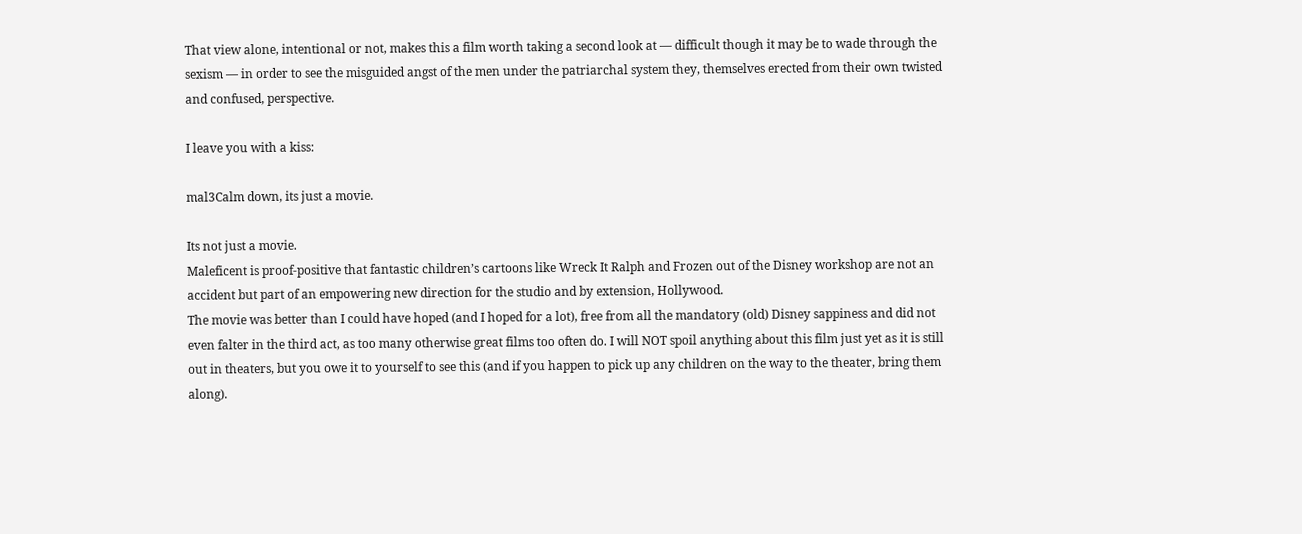That view alone, intentional or not, makes this a film worth taking a second look at — difficult though it may be to wade through the sexism — in order to see the misguided angst of the men under the patriarchal system they, themselves erected from their own twisted and confused, perspective.

I leave you with a kiss:

mal3Calm down, its just a movie.

Its not just a movie.
Maleficent is proof-positive that fantastic children’s cartoons like Wreck It Ralph and Frozen out of the Disney workshop are not an accident but part of an empowering new direction for the studio and by extension, Hollywood.
The movie was better than I could have hoped (and I hoped for a lot), free from all the mandatory (old) Disney sappiness and did not even falter in the third act, as too many otherwise great films too often do. I will NOT spoil anything about this film just yet as it is still out in theaters, but you owe it to yourself to see this (and if you happen to pick up any children on the way to the theater, bring them along).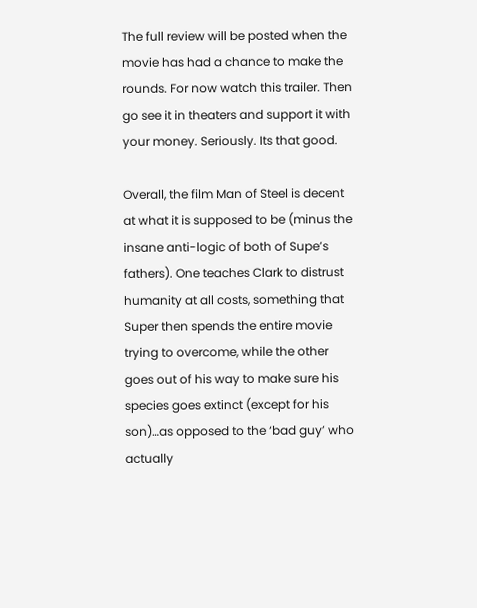The full review will be posted when the movie has had a chance to make the rounds. For now watch this trailer. Then go see it in theaters and support it with your money. Seriously. Its that good.

Overall, the film Man of Steel is decent at what it is supposed to be (minus the insane anti-logic of both of Supe’s fathers). One teaches Clark to distrust humanity at all costs, something that Super then spends the entire movie trying to overcome, while the other goes out of his way to make sure his species goes extinct (except for his son)…as opposed to the ‘bad guy’ who actually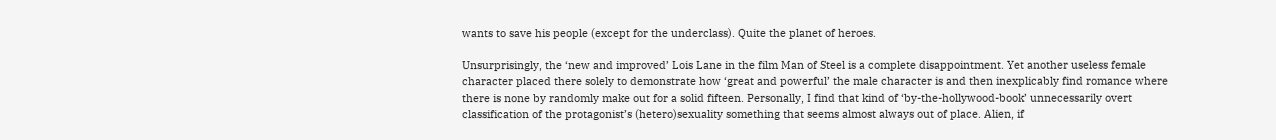wants to save his people (except for the underclass). Quite the planet of heroes.

Unsurprisingly, the ‘new and improved’ Lois Lane in the film Man of Steel is a complete disappointment. Yet another useless female character placed there solely to demonstrate how ‘great and powerful’ the male character is and then inexplicably find romance where there is none by randomly make out for a solid fifteen. Personally, I find that kind of ‘by-the-hollywood-book’ unnecessarily overt classification of the protagonist’s (hetero)sexuality something that seems almost always out of place. Alien, if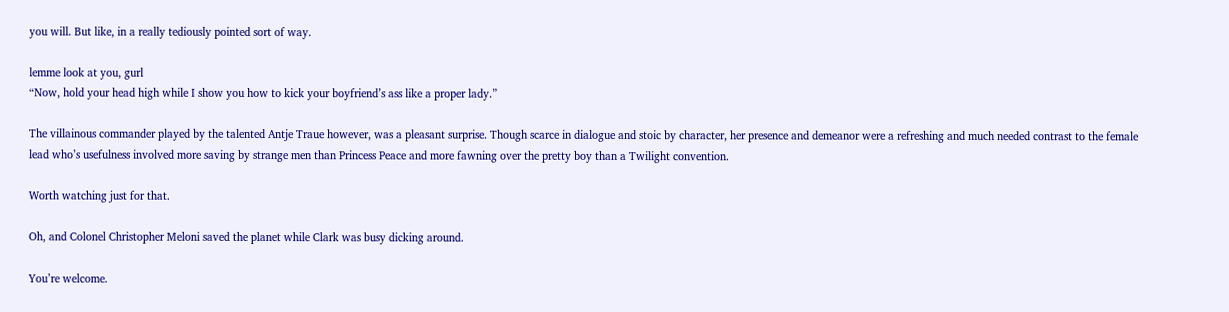you will. But like, in a really tediously pointed sort of way.

lemme look at you, gurl
“Now, hold your head high while I show you how to kick your boyfriend’s ass like a proper lady.”

The villainous commander played by the talented Antje Traue however, was a pleasant surprise. Though scarce in dialogue and stoic by character, her presence and demeanor were a refreshing and much needed contrast to the female lead who’s usefulness involved more saving by strange men than Princess Peace and more fawning over the pretty boy than a Twilight convention.

Worth watching just for that.

Oh, and Colonel Christopher Meloni saved the planet while Clark was busy dicking around.

You’re welcome.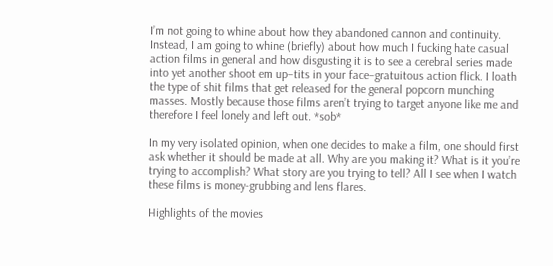I’m not going to whine about how they abandoned cannon and continuity. Instead, I am going to whine (briefly) about how much I fucking hate casual action films in general and how disgusting it is to see a cerebral series made into yet another shoot em up–tits in your face–gratuitous action flick. I loath the type of shit films that get released for the general popcorn munching masses. Mostly because those films aren’t trying to target anyone like me and therefore I feel lonely and left out. *sob*

In my very isolated opinion, when one decides to make a film, one should first ask whether it should be made at all. Why are you making it? What is it you’re trying to accomplish? What story are you trying to tell? All I see when I watch these films is money-grubbing and lens flares.

Highlights of the movies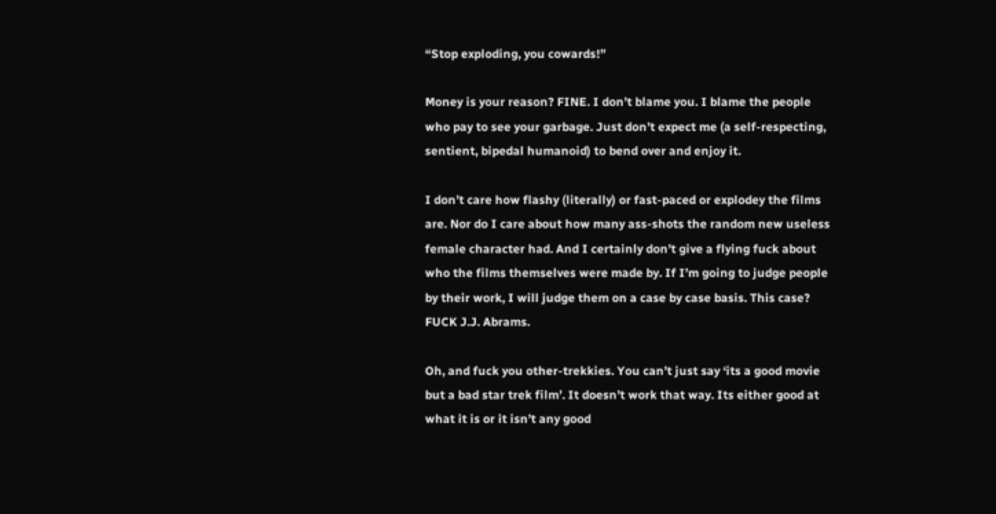“Stop exploding, you cowards!”

Money is your reason? FINE. I don’t blame you. I blame the people who pay to see your garbage. Just don’t expect me (a self-respecting, sentient, bipedal humanoid) to bend over and enjoy it.

I don’t care how flashy (literally) or fast-paced or explodey the films are. Nor do I care about how many ass-shots the random new useless female character had. And I certainly don’t give a flying fuck about who the films themselves were made by. If I’m going to judge people by their work, I will judge them on a case by case basis. This case? FUCK J.J. Abrams.

Oh, and fuck you other-trekkies. You can’t just say ‘its a good movie but a bad star trek film’. It doesn’t work that way. Its either good at what it is or it isn’t any good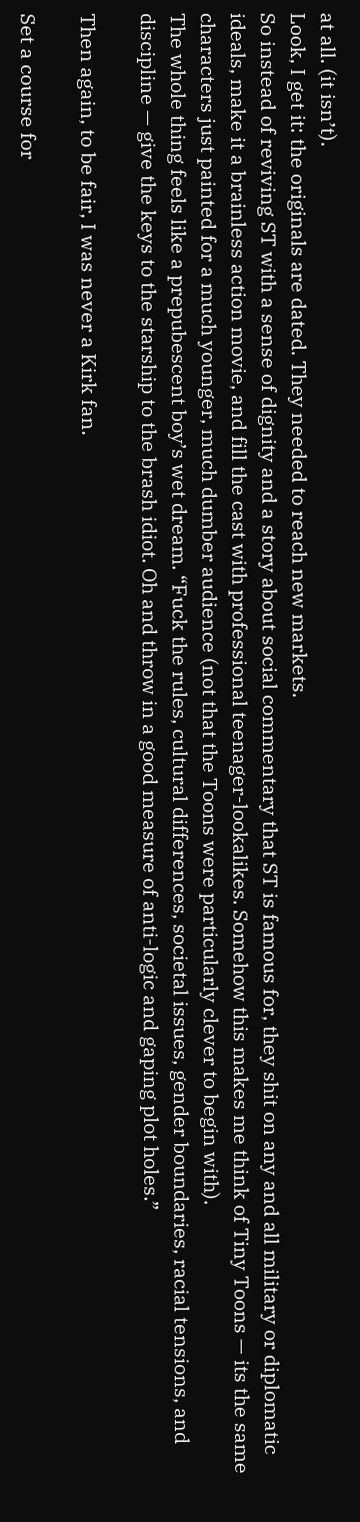at all. (it isn’t).
Look, I get it: the originals are dated. They needed to reach new markets.
So instead of reviving ST with a sense of dignity and a story about social commentary that ST is famous for, they shit on any and all military or diplomatic ideals, make it a brainless action movie, and fill the cast with professional teenager-lookalikes. Somehow this makes me think of Tiny Toons — its the same characters just painted for a much younger, much dumber audience (not that the Toons were particularly clever to begin with).
The whole thing feels like a prepubescent boy’s wet dream. “Fuck the rules, cultural differences, societal issues, gender boundaries, racial tensions, and discipline — give the keys to the starship to the brash idiot. Oh and throw in a good measure of anti-logic and gaping plot holes.”

Then again, to be fair, I was never a Kirk fan.

Set a course for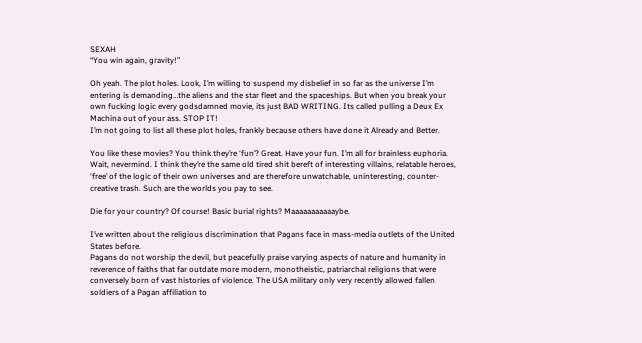SEXAH
“You win again, gravity!”

Oh yeah. The plot holes. Look, I’m willing to suspend my disbelief in so far as the universe I’m entering is demanding…the aliens and the star fleet and the spaceships. But when you break your own fucking logic every godsdamned movie, its just BAD WRITING. Its called pulling a Deux Ex Machina out of your ass. STOP IT!
I’m not going to list all these plot holes, frankly because others have done it Already and Better.

You like these movies? You think they’re ‘fun’? Great. Have your fun. I’m all for brainless euphoria.
Wait, nevermind. I think they’re the same old tired shit bereft of interesting villains, relatable heroes, ‘free’ of the logic of their own universes and are therefore unwatchable, uninteresting, counter-creative trash. Such are the worlds you pay to see.

Die for your country? Of course! Basic burial rights? Maaaaaaaaaaaybe.

I’ve written about the religious discrimination that Pagans face in mass-media outlets of the United States before.
Pagans do not worship the devil, but peacefully praise varying aspects of nature and humanity in reverence of faiths that far outdate more modern, monotheistic, patriarchal religions that were conversely born of vast histories of violence. The USA military only very recently allowed fallen soldiers of a Pagan affiliation to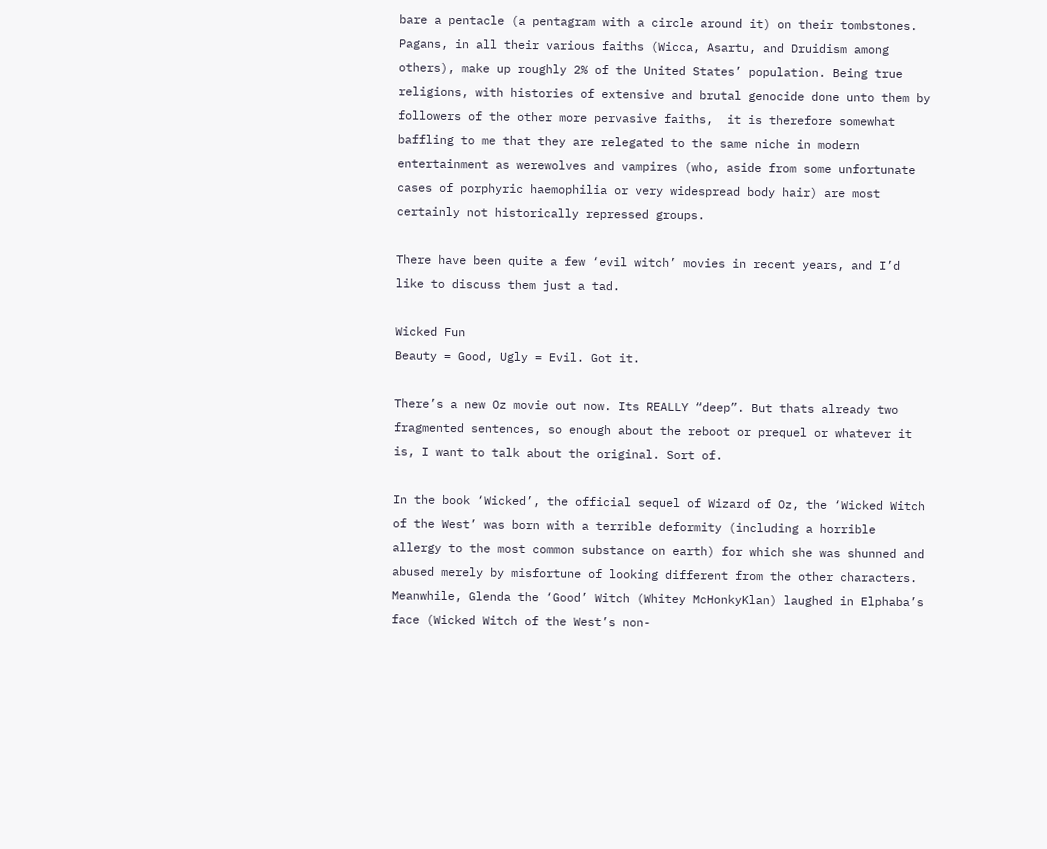bare a pentacle (a pentagram with a circle around it) on their tombstones. Pagans, in all their various faiths (Wicca, Asartu, and Druidism among others), make up roughly 2% of the United States’ population. Being true religions, with histories of extensive and brutal genocide done unto them by followers of the other more pervasive faiths,  it is therefore somewhat baffling to me that they are relegated to the same niche in modern entertainment as werewolves and vampires (who, aside from some unfortunate cases of porphyric haemophilia or very widespread body hair) are most certainly not historically repressed groups.

There have been quite a few ‘evil witch’ movies in recent years, and I’d like to discuss them just a tad.

Wicked Fun
Beauty = Good, Ugly = Evil. Got it.

There’s a new Oz movie out now. Its REALLY “deep”. But thats already two fragmented sentences, so enough about the reboot or prequel or whatever it is, I want to talk about the original. Sort of.

In the book ‘Wicked’, the official sequel of Wizard of Oz, the ‘Wicked Witch of the West’ was born with a terrible deformity (including a horrible allergy to the most common substance on earth) for which she was shunned and abused merely by misfortune of looking different from the other characters. Meanwhile, Glenda the ‘Good’ Witch (Whitey McHonkyKlan) laughed in Elphaba’s face (Wicked Witch of the West’s non-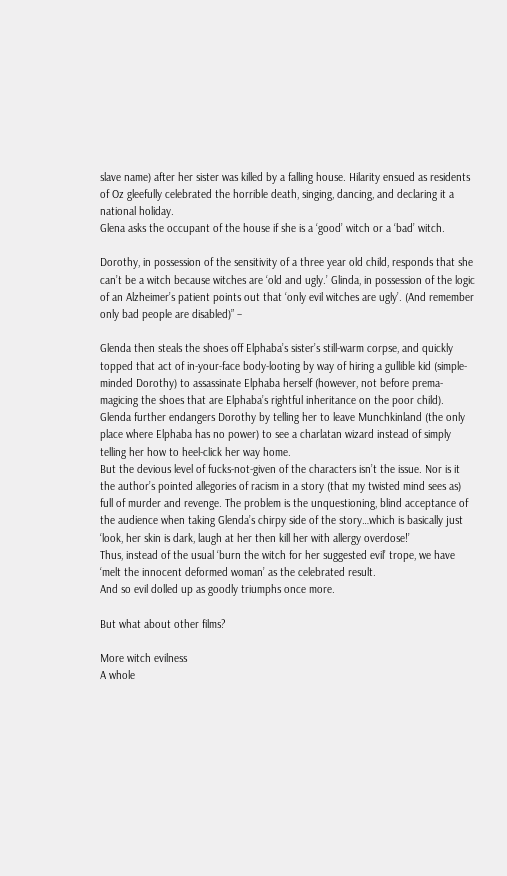slave name) after her sister was killed by a falling house. Hilarity ensued as residents of Oz gleefully celebrated the horrible death, singing, dancing, and declaring it a national holiday.
Glena asks the occupant of the house if she is a ‘good’ witch or a ‘bad’ witch.

Dorothy, in possession of the sensitivity of a three year old child, responds that she can’t be a witch because witches are ‘old and ugly.’ Glinda, in possession of the logic of an Alzheimer’s patient points out that ‘only evil witches are ugly’. (And remember only bad people are disabled)” –

Glenda then steals the shoes off Elphaba’s sister’s still-warm corpse, and quickly topped that act of in-your-face body-looting by way of hiring a gullible kid (simple-minded Dorothy) to assassinate Elphaba herself (however, not before prema-magicing the shoes that are Elphaba’s rightful inheritance on the poor child). Glenda further endangers Dorothy by telling her to leave Munchkinland (the only place where Elphaba has no power) to see a charlatan wizard instead of simply telling her how to heel-click her way home.
But the devious level of fucks-not-given of the characters isn’t the issue. Nor is it the author’s pointed allegories of racism in a story (that my twisted mind sees as) full of murder and revenge. The problem is the unquestioning, blind acceptance of the audience when taking Glenda’s chirpy side of the story…which is basically just ‘look, her skin is dark, laugh at her then kill her with allergy overdose!’
Thus, instead of the usual ‘burn the witch for her suggested evil’ trope, we have ‘melt the innocent deformed woman’ as the celebrated result.
And so evil dolled up as goodly triumphs once more.

But what about other films?

More witch evilness
A whole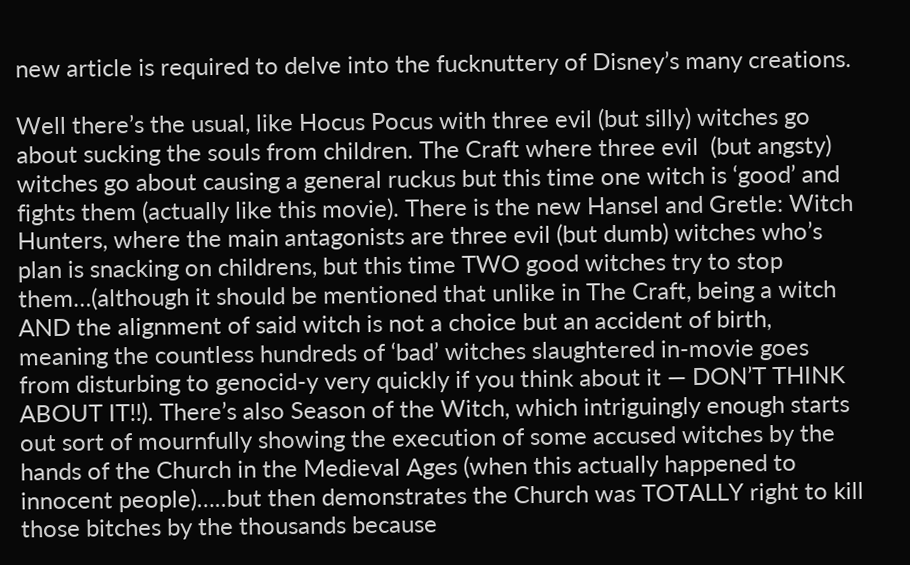new article is required to delve into the fucknuttery of Disney’s many creations.

Well there’s the usual, like Hocus Pocus with three evil (but silly) witches go about sucking the souls from children. The Craft where three evil  (but angsty) witches go about causing a general ruckus but this time one witch is ‘good’ and fights them (actually like this movie). There is the new Hansel and Gretle: Witch Hunters, where the main antagonists are three evil (but dumb) witches who’s plan is snacking on childrens, but this time TWO good witches try to stop them…(although it should be mentioned that unlike in The Craft, being a witch AND the alignment of said witch is not a choice but an accident of birth, meaning the countless hundreds of ‘bad’ witches slaughtered in-movie goes from disturbing to genocid-y very quickly if you think about it — DON’T THINK ABOUT IT!!). There’s also Season of the Witch, which intriguingly enough starts out sort of mournfully showing the execution of some accused witches by the hands of the Church in the Medieval Ages (when this actually happened to innocent people)…..but then demonstrates the Church was TOTALLY right to kill those bitches by the thousands because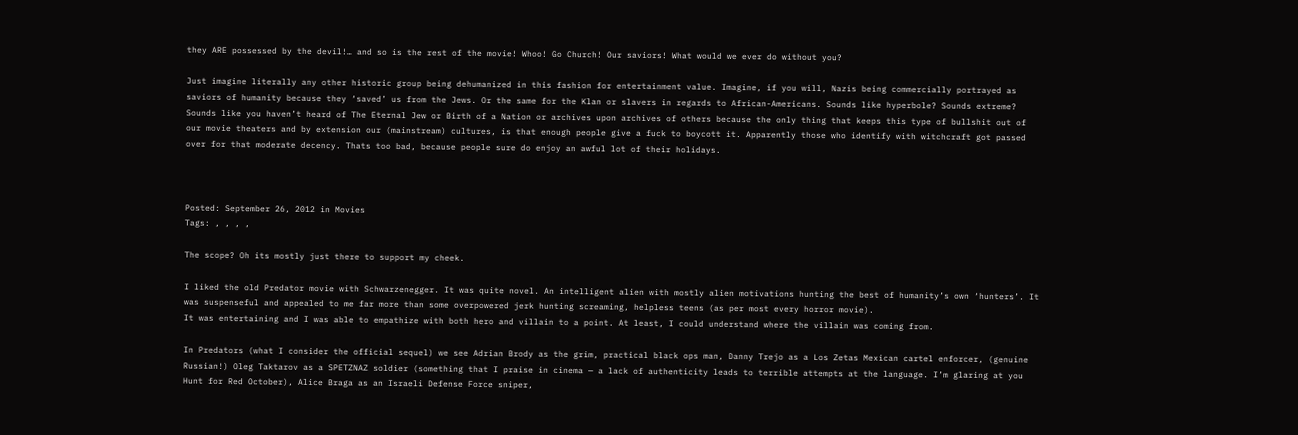they ARE possessed by the devil!… and so is the rest of the movie! Whoo! Go Church! Our saviors! What would we ever do without you?

Just imagine literally any other historic group being dehumanized in this fashion for entertainment value. Imagine, if you will, Nazis being commercially portrayed as saviors of humanity because they ‘saved’ us from the Jews. Or the same for the Klan or slavers in regards to African-Americans. Sounds like hyperbole? Sounds extreme? Sounds like you haven’t heard of The Eternal Jew or Birth of a Nation or archives upon archives of others because the only thing that keeps this type of bullshit out of our movie theaters and by extension our (mainstream) cultures, is that enough people give a fuck to boycott it. Apparently those who identify with witchcraft got passed over for that moderate decency. Thats too bad, because people sure do enjoy an awful lot of their holidays.



Posted: September 26, 2012 in Movies
Tags: , , , ,

The scope? Oh its mostly just there to support my cheek.

I liked the old Predator movie with Schwarzenegger. It was quite novel. An intelligent alien with mostly alien motivations hunting the best of humanity’s own ‘hunters’. It was suspenseful and appealed to me far more than some overpowered jerk hunting screaming, helpless teens (as per most every horror movie).
It was entertaining and I was able to empathize with both hero and villain to a point. At least, I could understand where the villain was coming from.

In Predators (what I consider the official sequel) we see Adrian Brody as the grim, practical black ops man, Danny Trejo as a Los Zetas Mexican cartel enforcer, (genuine Russian!) Oleg Taktarov as a SPETZNAZ soldier (something that I praise in cinema — a lack of authenticity leads to terrible attempts at the language. I’m glaring at you Hunt for Red October), Alice Braga as an Israeli Defense Force sniper,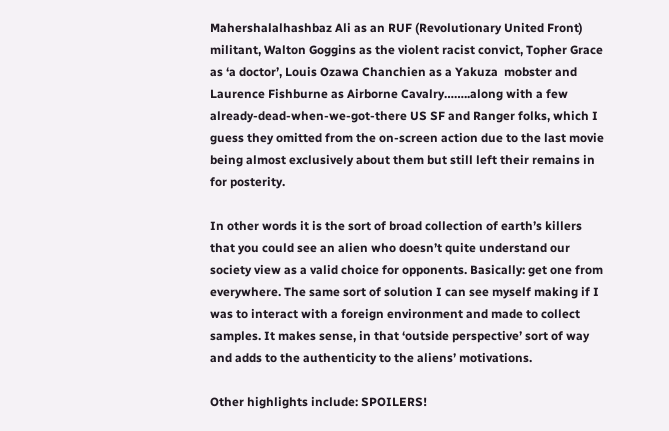Mahershalalhashbaz Ali as an RUF (Revolutionary United Front) militant, Walton Goggins as the violent racist convict, Topher Grace as ‘a doctor’, Louis Ozawa Chanchien as a Yakuza  mobster and Laurence Fishburne as Airborne Cavalry……..along with a few already-dead-when-we-got-there US SF and Ranger folks, which I guess they omitted from the on-screen action due to the last movie being almost exclusively about them but still left their remains in for posterity.

In other words it is the sort of broad collection of earth’s killers that you could see an alien who doesn’t quite understand our society view as a valid choice for opponents. Basically: get one from everywhere. The same sort of solution I can see myself making if I was to interact with a foreign environment and made to collect samples. It makes sense, in that ‘outside perspective’ sort of way and adds to the authenticity to the aliens’ motivations.

Other highlights include: SPOILERS!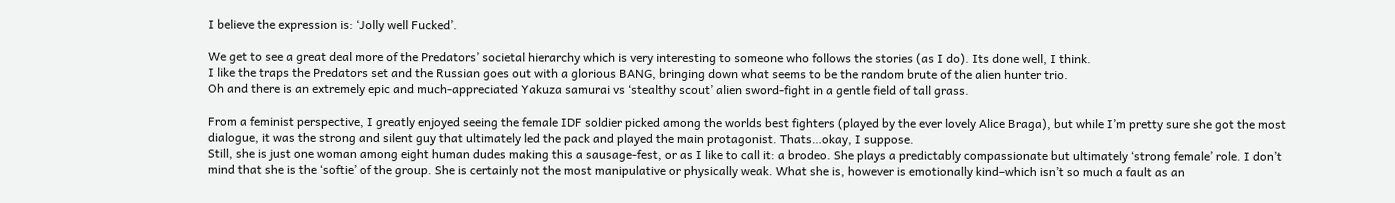I believe the expression is: ‘Jolly well Fucked’.

We get to see a great deal more of the Predators’ societal hierarchy which is very interesting to someone who follows the stories (as I do). Its done well, I think.
I like the traps the Predators set and the Russian goes out with a glorious BANG, bringing down what seems to be the random brute of the alien hunter trio.
Oh and there is an extremely epic and much-appreciated Yakuza samurai vs ‘stealthy scout’ alien sword-fight in a gentle field of tall grass.

From a feminist perspective, I greatly enjoyed seeing the female IDF soldier picked among the worlds best fighters (played by the ever lovely Alice Braga), but while I’m pretty sure she got the most dialogue, it was the strong and silent guy that ultimately led the pack and played the main protagonist. Thats…okay, I suppose.
Still, she is just one woman among eight human dudes making this a sausage-fest, or as I like to call it: a brodeo. She plays a predictably compassionate but ultimately ‘strong female’ role. I don’t mind that she is the ‘softie’ of the group. She is certainly not the most manipulative or physically weak. What she is, however is emotionally kind–which isn’t so much a fault as an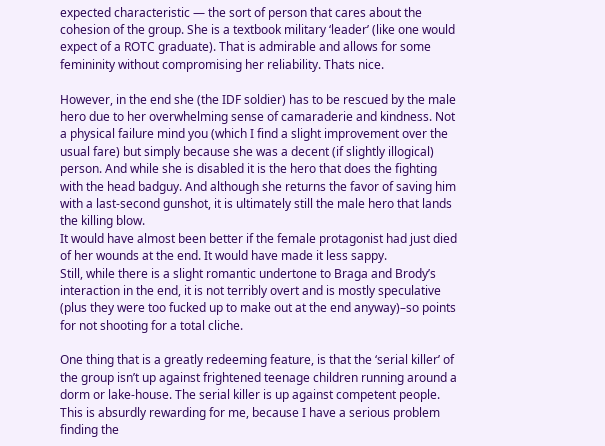expected characteristic — the sort of person that cares about the cohesion of the group. She is a textbook military ‘leader’ (like one would expect of a ROTC graduate). That is admirable and allows for some femininity without compromising her reliability. Thats nice.

However, in the end she (the IDF soldier) has to be rescued by the male hero due to her overwhelming sense of camaraderie and kindness. Not a physical failure mind you (which I find a slight improvement over the usual fare) but simply because she was a decent (if slightly illogical) person. And while she is disabled it is the hero that does the fighting with the head badguy. And although she returns the favor of saving him with a last-second gunshot, it is ultimately still the male hero that lands the killing blow.
It would have almost been better if the female protagonist had just died of her wounds at the end. It would have made it less sappy.
Still, while there is a slight romantic undertone to Braga and Brody’s interaction in the end, it is not terribly overt and is mostly speculative (plus they were too fucked up to make out at the end anyway)–so points for not shooting for a total cliche.

One thing that is a greatly redeeming feature, is that the ‘serial killer’ of the group isn’t up against frightened teenage children running around a dorm or lake-house. The serial killer is up against competent people. This is absurdly rewarding for me, because I have a serious problem finding the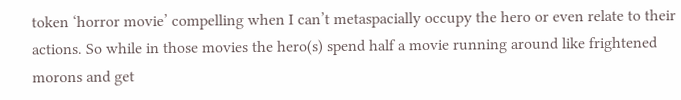token ‘horror movie’ compelling when I can’t metaspacially occupy the hero or even relate to their actions. So while in those movies the hero(s) spend half a movie running around like frightened morons and get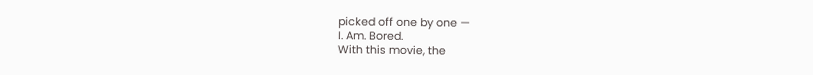picked off one by one —
I. Am. Bored.
With this movie, the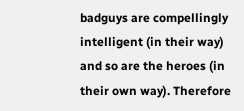badguys are compellingly intelligent (in their way) and so are the heroes (in their own way). Therefore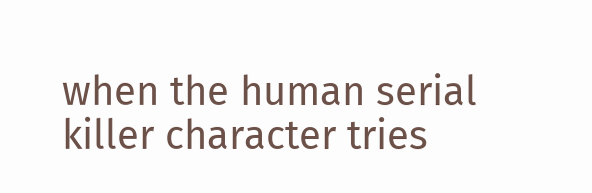when the human serial killer character tries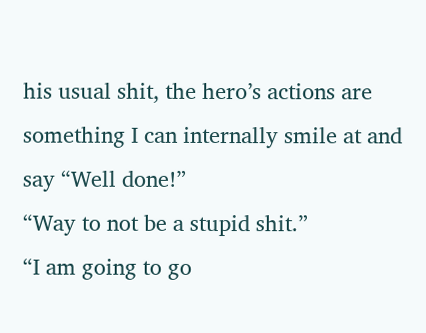his usual shit, the hero’s actions are something I can internally smile at and say “Well done!”
“Way to not be a stupid shit.”
“I am going to go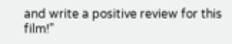and write a positive review for this film!”